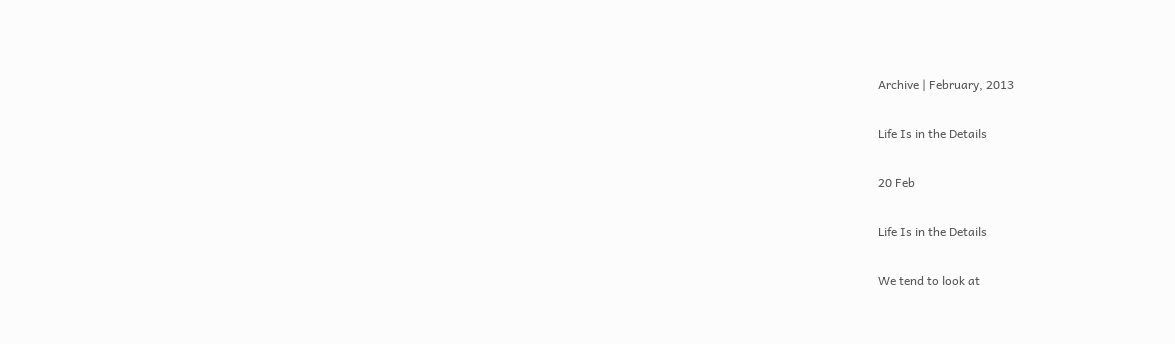Archive | February, 2013

Life Is in the Details

20 Feb

Life Is in the Details

We tend to look at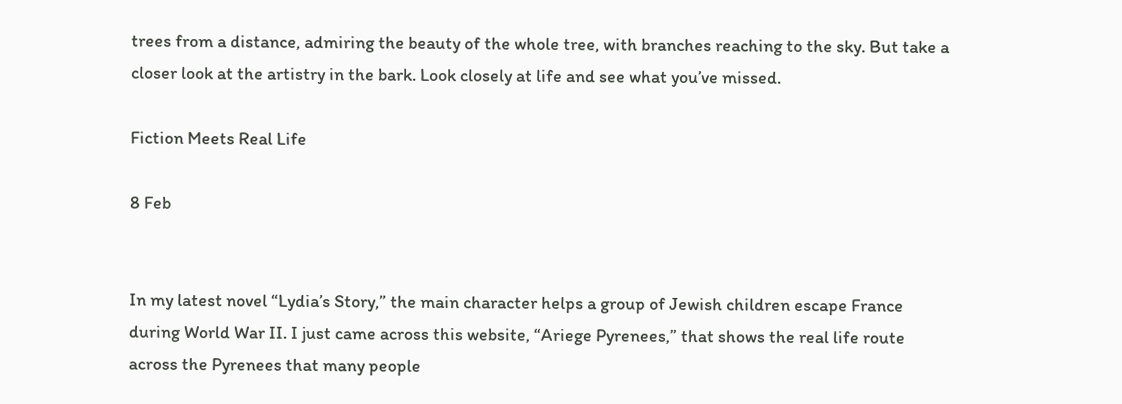trees from a distance, admiring the beauty of the whole tree, with branches reaching to the sky. But take a closer look at the artistry in the bark. Look closely at life and see what you’ve missed.

Fiction Meets Real Life

8 Feb


In my latest novel “Lydia’s Story,” the main character helps a group of Jewish children escape France during World War II. I just came across this website, “Ariege Pyrenees,” that shows the real life route across the Pyrenees that many people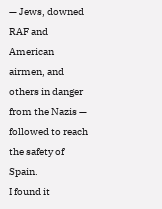— Jews, downed RAF and American airmen, and others in danger from the Nazis — followed to reach the safety of Spain.
I found it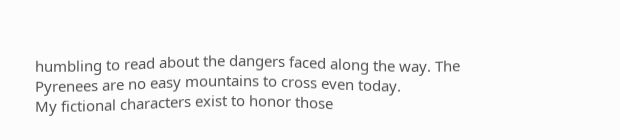humbling to read about the dangers faced along the way. The Pyrenees are no easy mountains to cross even today.
My fictional characters exist to honor those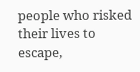people who risked their lives to escape,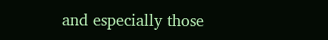and especially those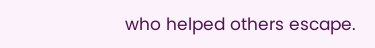who helped others escape.